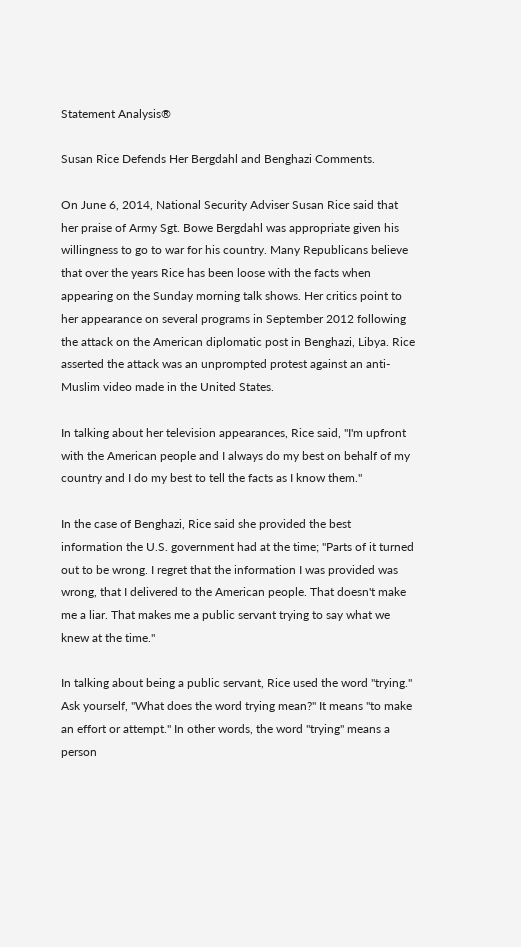Statement Analysis®

Susan Rice Defends Her Bergdahl and Benghazi Comments.

On June 6, 2014, National Security Adviser Susan Rice said that her praise of Army Sgt. Bowe Bergdahl was appropriate given his willingness to go to war for his country. Many Republicans believe that over the years Rice has been loose with the facts when appearing on the Sunday morning talk shows. Her critics point to her appearance on several programs in September 2012 following the attack on the American diplomatic post in Benghazi, Libya. Rice asserted the attack was an unprompted protest against an anti-Muslim video made in the United States.

In talking about her television appearances, Rice said, "I'm upfront with the American people and I always do my best on behalf of my country and I do my best to tell the facts as I know them."

In the case of Benghazi, Rice said she provided the best information the U.S. government had at the time; "Parts of it turned out to be wrong. I regret that the information I was provided was wrong, that I delivered to the American people. That doesn't make me a liar. That makes me a public servant trying to say what we knew at the time."

In talking about being a public servant, Rice used the word "trying." Ask yourself, "What does the word trying mean?" It means "to make an effort or attempt." In other words, the word "trying" means a person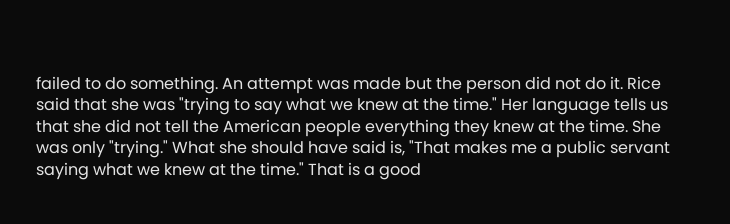failed to do something. An attempt was made but the person did not do it. Rice said that she was "trying to say what we knew at the time." Her language tells us that she did not tell the American people everything they knew at the time. She was only "trying." What she should have said is, "That makes me a public servant saying what we knew at the time." That is a good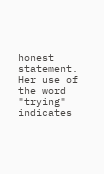honest statement. Her use of the word "trying" indicates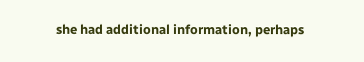she had additional information, perhaps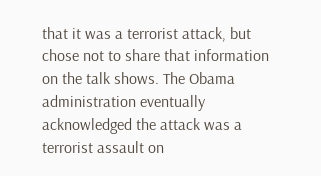that it was a terrorist attack, but chose not to share that information on the talk shows. The Obama administration eventually acknowledged the attack was a terrorist assault on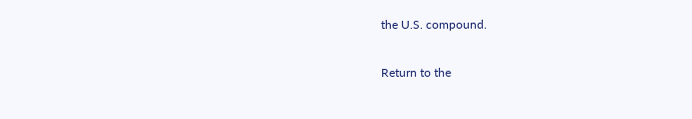the U.S. compound.

Return to the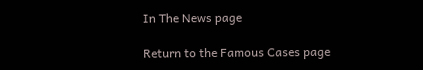In The News page

Return to the Famous Cases page